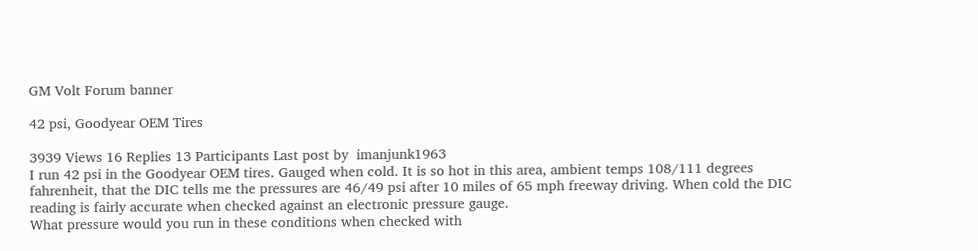GM Volt Forum banner

42 psi, Goodyear OEM Tires

3939 Views 16 Replies 13 Participants Last post by  imanjunk1963
I run 42 psi in the Goodyear OEM tires. Gauged when cold. It is so hot in this area, ambient temps 108/111 degrees fahrenheit, that the DIC tells me the pressures are 46/49 psi after 10 miles of 65 mph freeway driving. When cold the DIC reading is fairly accurate when checked against an electronic pressure gauge.
What pressure would you run in these conditions when checked with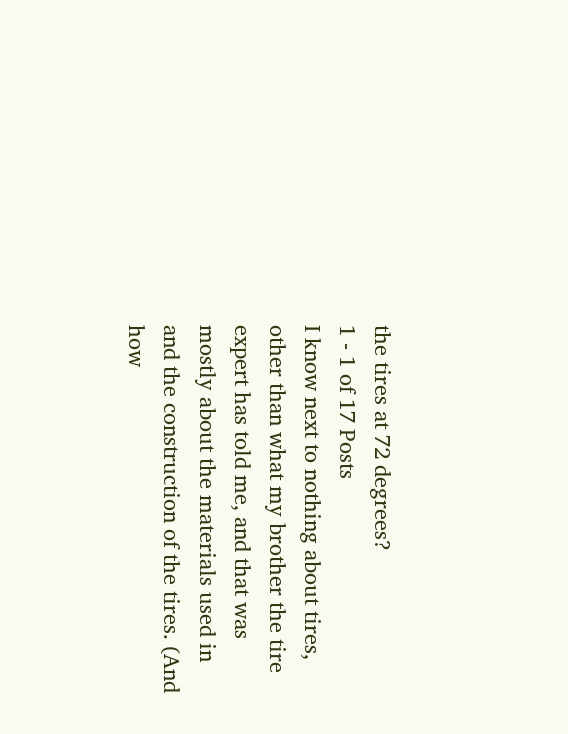the tires at 72 degrees?
1 - 1 of 17 Posts
I know next to nothing about tires, other than what my brother the tire expert has told me, and that was mostly about the materials used in and the construction of the tires. (And how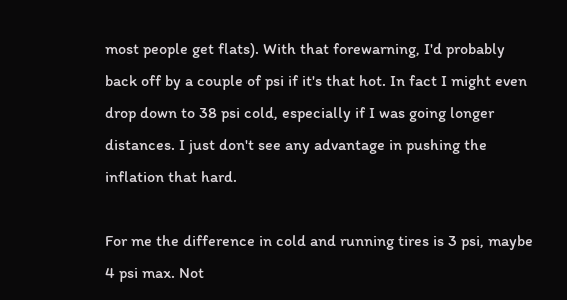most people get flats). With that forewarning, I'd probably back off by a couple of psi if it's that hot. In fact I might even drop down to 38 psi cold, especially if I was going longer distances. I just don't see any advantage in pushing the inflation that hard.

For me the difference in cold and running tires is 3 psi, maybe 4 psi max. Not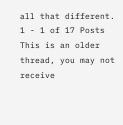all that different.
1 - 1 of 17 Posts
This is an older thread, you may not receive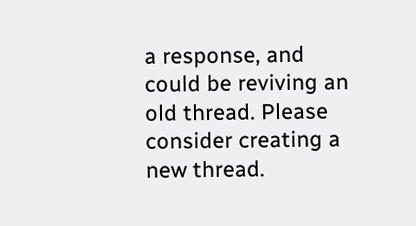a response, and could be reviving an old thread. Please consider creating a new thread.